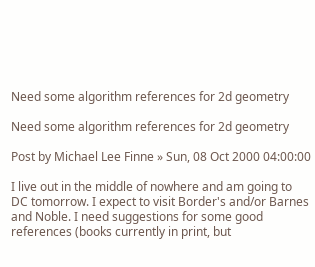Need some algorithm references for 2d geometry

Need some algorithm references for 2d geometry

Post by Michael Lee Finne » Sun, 08 Oct 2000 04:00:00

I live out in the middle of nowhere and am going to
DC tomorrow. I expect to visit Border's and/or Barnes
and Noble. I need suggestions for some good
references (books currently in print, but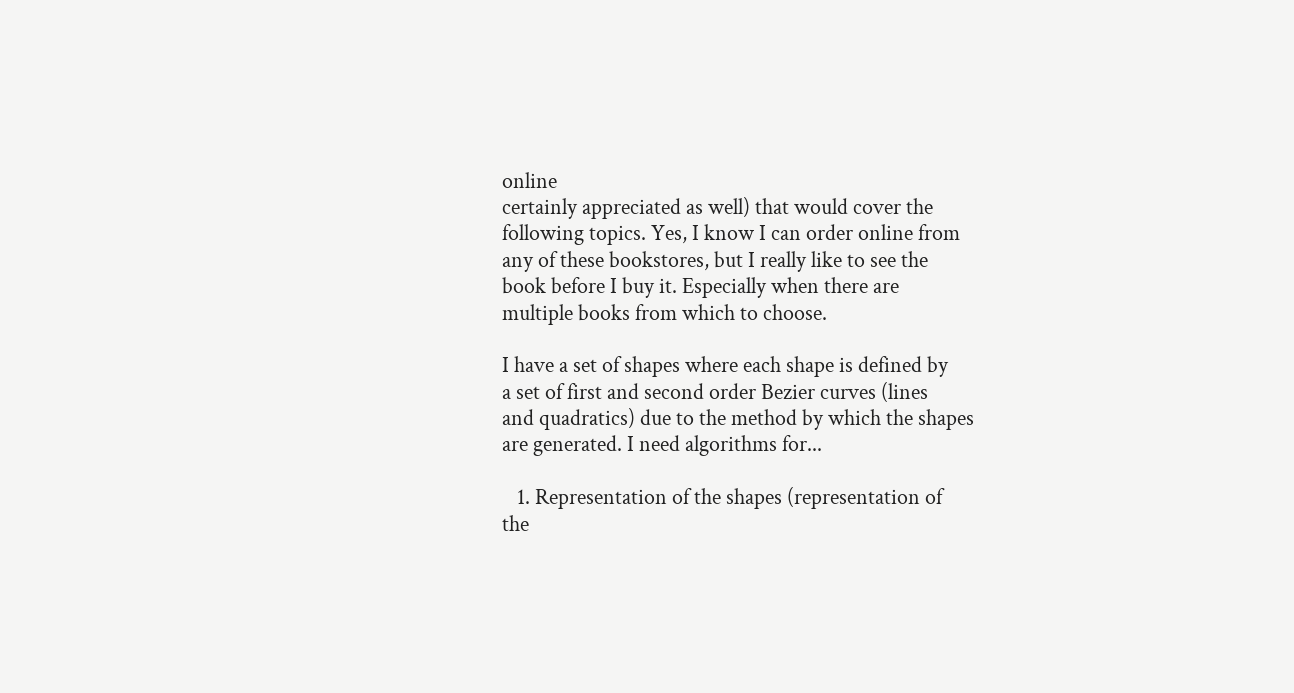online
certainly appreciated as well) that would cover the
following topics. Yes, I know I can order online from
any of these bookstores, but I really like to see the
book before I buy it. Especially when there are
multiple books from which to choose.

I have a set of shapes where each shape is defined by
a set of first and second order Bezier curves (lines
and quadratics) due to the method by which the shapes
are generated. I need algorithms for...

   1. Representation of the shapes (representation of
the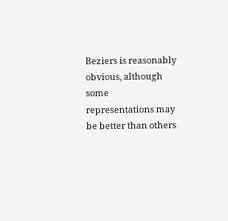Beziers is reasonably obvious, although some
representations may be better than others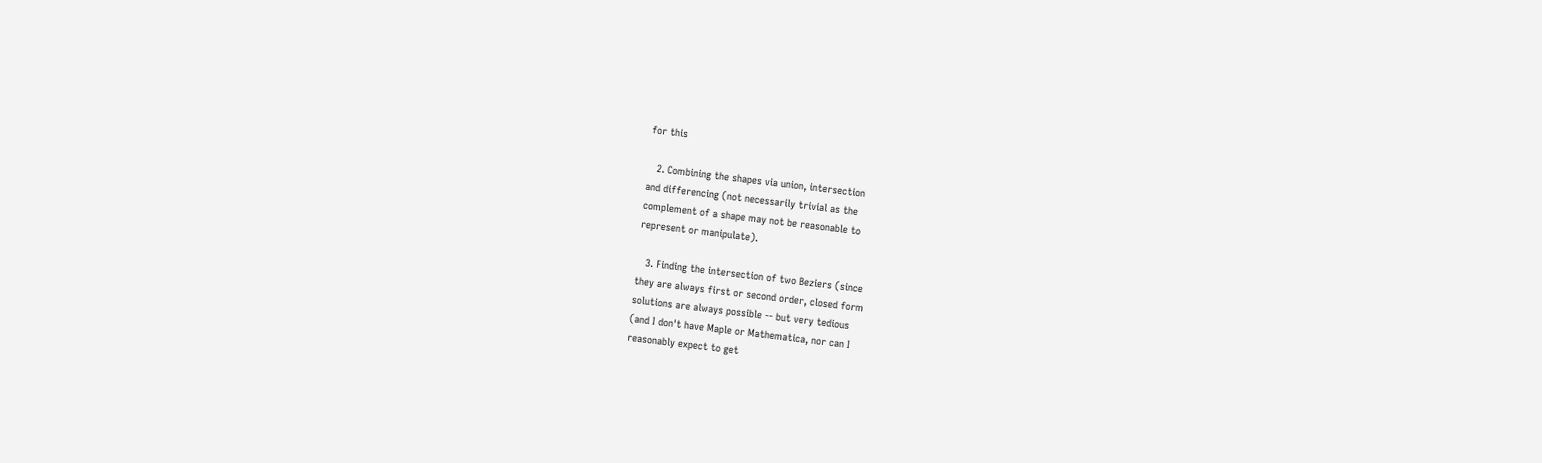for this

   2. Combining the shapes via union, intersection
and differencing (not necessarily trivial as the
complement of a shape may not be reasonable to
represent or manipulate).

   3. Finding the intersection of two Beziers (since
they are always first or second order, closed form
solutions are always possible -- but very tedious
(and I don't have Maple or Mathematica, nor can I
reasonably expect to get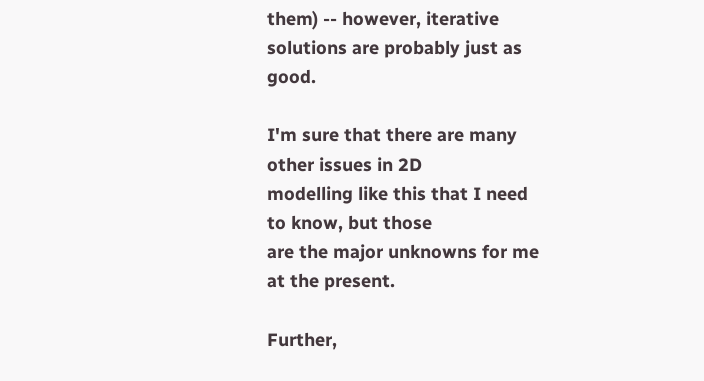them) -- however, iterative
solutions are probably just as good.

I'm sure that there are many other issues in 2D
modelling like this that I need to know, but those
are the major unknowns for me at the present.

Further,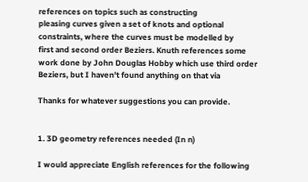references on topics such as constructing
pleasing curves given a set of knots and optional
constraints, where the curves must be modelled by
first and second order Beziers. Knuth references some
work done by John Douglas Hobby which use third order
Beziers, but I haven't found anything on that via

Thanks for whatever suggestions you can provide.


1. 3D geometry references needed (In n)

I would appreciate English references for the following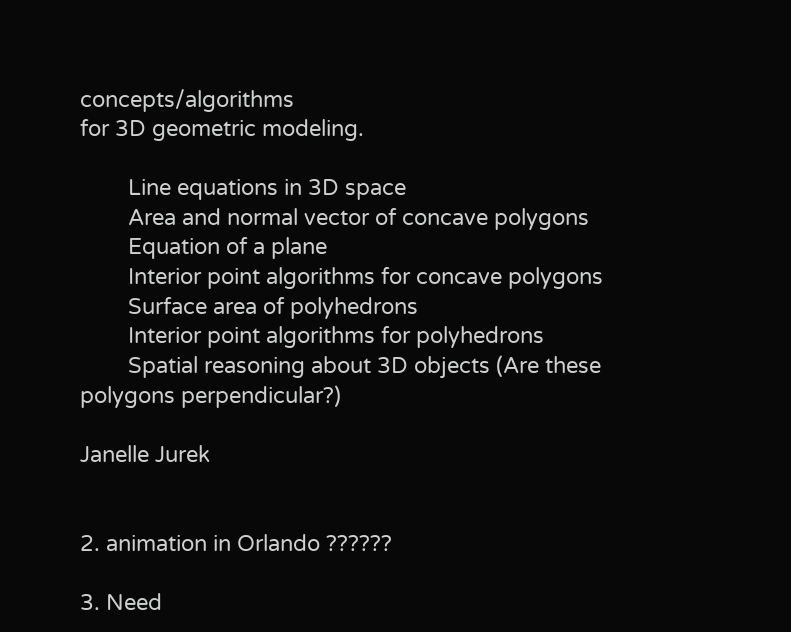concepts/algorithms
for 3D geometric modeling.

        Line equations in 3D space
        Area and normal vector of concave polygons
        Equation of a plane
        Interior point algorithms for concave polygons
        Surface area of polyhedrons
        Interior point algorithms for polyhedrons
        Spatial reasoning about 3D objects (Are these polygons perpendicular?)

Janelle Jurek


2. animation in Orlando ??????

3. Need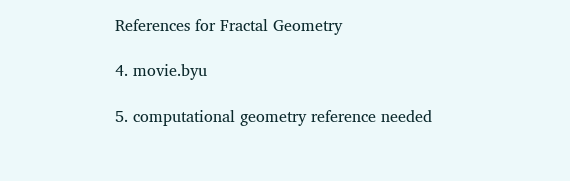References for Fractal Geometry

4. movie.byu

5. computational geometry reference needed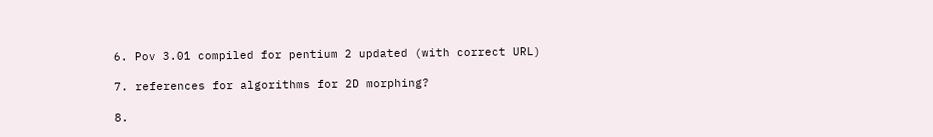6. Pov 3.01 compiled for pentium 2 updated (with correct URL)

7. references for algorithms for 2D morphing?

8.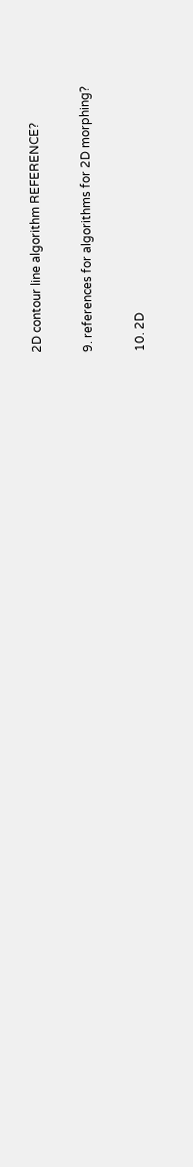2D contour line algorithm REFERENCE?

9. references for algorithms for 2D morphing?

10. 2D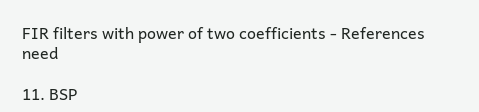FIR filters with power of two coefficients - References need

11. BSP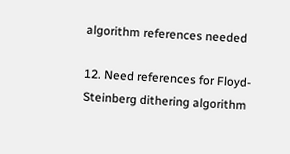algorithm references needed

12. Need references for Floyd-Steinberg dithering algorithm